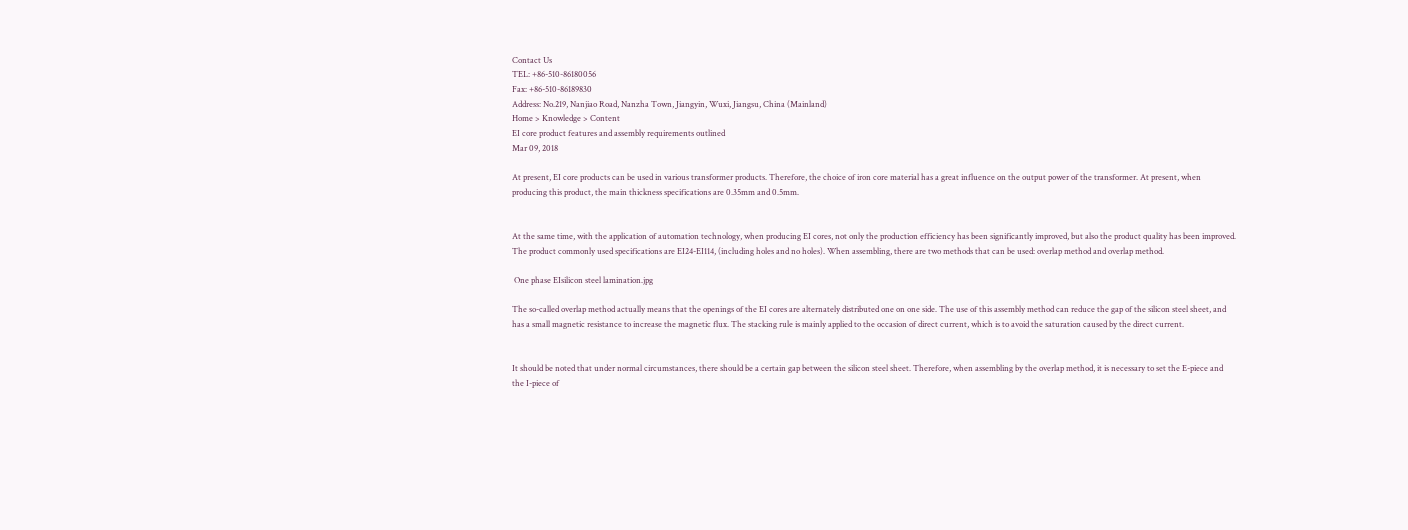Contact Us
TEL: +86-510-86180056
Fax: +86-510-86189830
Address: No.219, Nanjiao Road, Nanzha Town, Jiangyin, Wuxi, Jiangsu, China (Mainland)
Home > Knowledge > Content
EI core product features and assembly requirements outlined
Mar 09, 2018

At present, EI core products can be used in various transformer products. Therefore, the choice of iron core material has a great influence on the output power of the transformer. At present, when producing this product, the main thickness specifications are 0.35mm and 0.5mm.


At the same time, with the application of automation technology, when producing EI cores, not only the production efficiency has been significantly improved, but also the product quality has been improved. The product commonly used specifications are EI24-EI114, (including holes and no holes). When assembling, there are two methods that can be used: overlap method and overlap method.

 One phase EIsilicon steel lamination.jpg

The so-called overlap method actually means that the openings of the EI cores are alternately distributed one on one side. The use of this assembly method can reduce the gap of the silicon steel sheet, and has a small magnetic resistance to increase the magnetic flux. The stacking rule is mainly applied to the occasion of direct current, which is to avoid the saturation caused by the direct current.


It should be noted that under normal circumstances, there should be a certain gap between the silicon steel sheet. Therefore, when assembling by the overlap method, it is necessary to set the E-piece and the I-piece of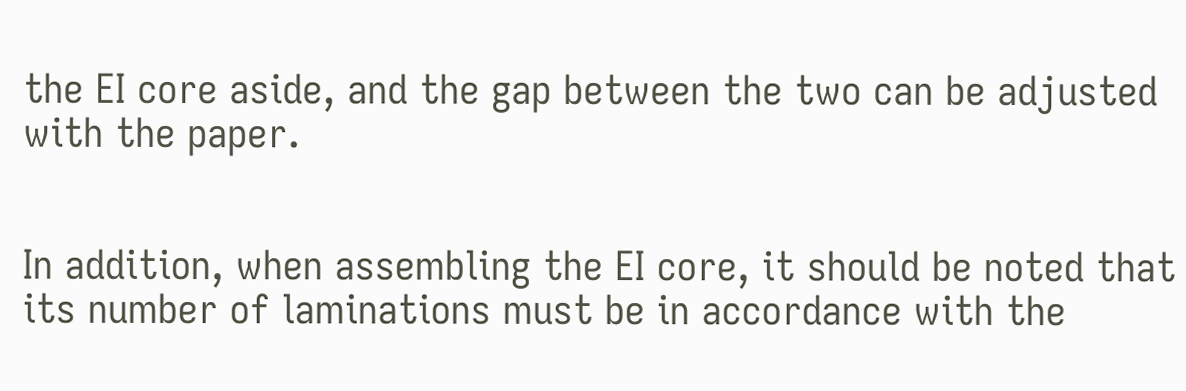the EI core aside, and the gap between the two can be adjusted with the paper.


In addition, when assembling the EI core, it should be noted that its number of laminations must be in accordance with the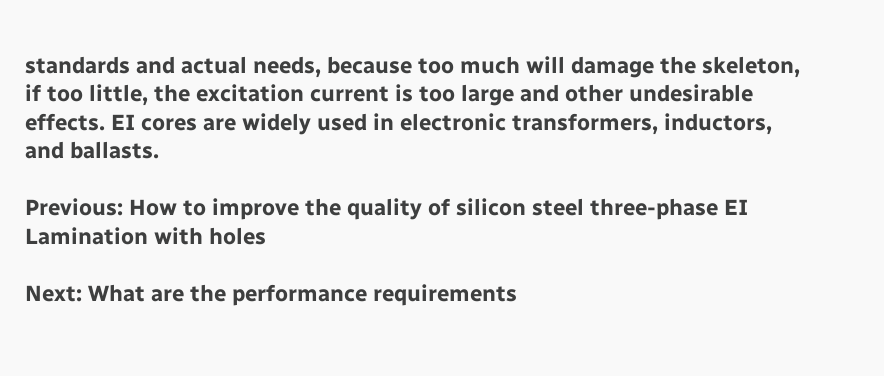standards and actual needs, because too much will damage the skeleton, if too little, the excitation current is too large and other undesirable effects. EI cores are widely used in electronic transformers, inductors, and ballasts.

Previous: How to improve the quality of silicon steel three-phase EI Lamination with holes

Next: What are the performance requirements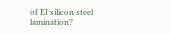of EI silicon steel lamination?